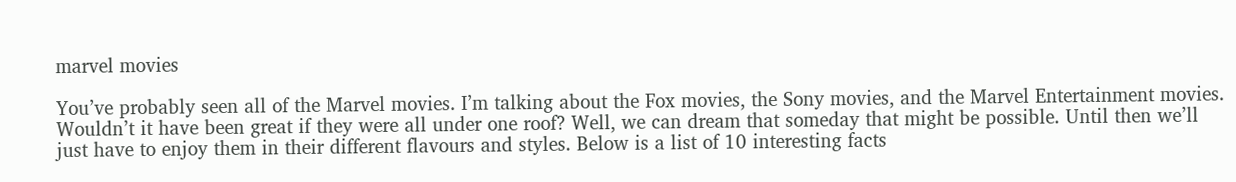marvel movies

You’ve probably seen all of the Marvel movies. I’m talking about the Fox movies, the Sony movies, and the Marvel Entertainment movies. Wouldn’t it have been great if they were all under one roof? Well, we can dream that someday that might be possible. Until then we’ll just have to enjoy them in their different flavours and styles. Below is a list of 10 interesting facts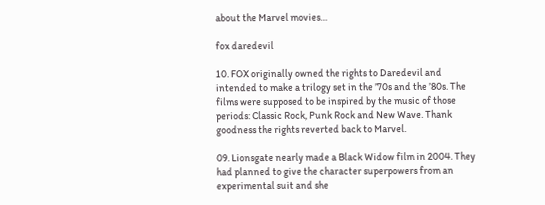about the Marvel movies…

fox daredevil

10. FOX originally owned the rights to Daredevil and intended to make a trilogy set in the ’70s and the ’80s. The films were supposed to be inspired by the music of those periods: Classic Rock, Punk Rock and New Wave. Thank goodness the rights reverted back to Marvel.

09. Lionsgate nearly made a Black Widow film in 2004. They had planned to give the character superpowers from an experimental suit and she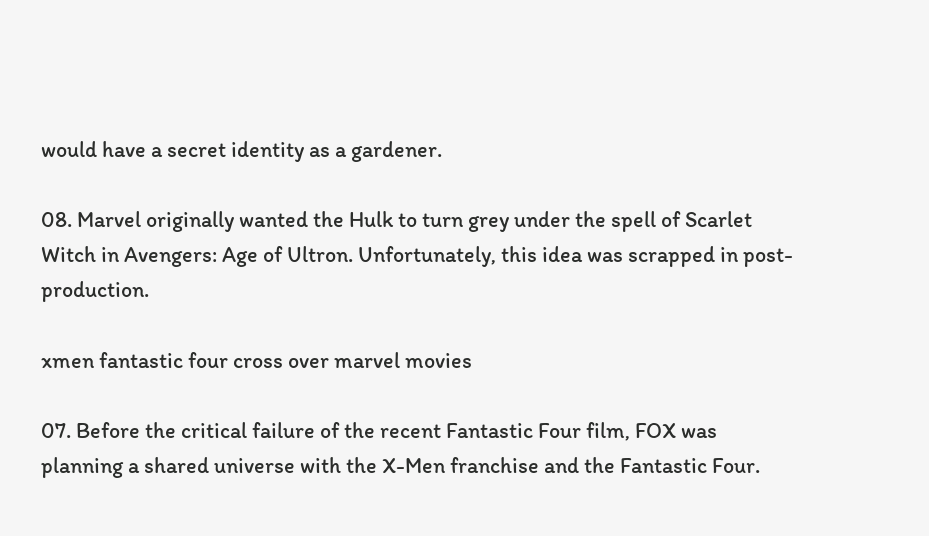would have a secret identity as a gardener.

08. Marvel originally wanted the Hulk to turn grey under the spell of Scarlet Witch in Avengers: Age of Ultron. Unfortunately, this idea was scrapped in post-production.

xmen fantastic four cross over marvel movies

07. Before the critical failure of the recent Fantastic Four film, FOX was planning a shared universe with the X-Men franchise and the Fantastic Four.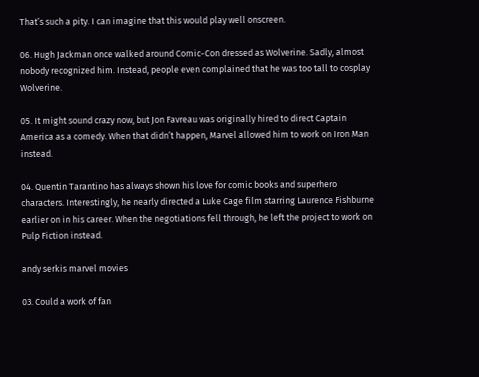That’s such a pity. I can imagine that this would play well onscreen.

06. Hugh Jackman once walked around Comic-Con dressed as Wolverine. Sadly, almost nobody recognized him. Instead, people even complained that he was too tall to cosplay Wolverine.

05. It might sound crazy now, but Jon Favreau was originally hired to direct Captain America as a comedy. When that didn’t happen, Marvel allowed him to work on Iron Man instead.

04. Quentin Tarantino has always shown his love for comic books and superhero characters. Interestingly, he nearly directed a Luke Cage film starring Laurence Fishburne earlier on in his career. When the negotiations fell through, he left the project to work on Pulp Fiction instead.

andy serkis marvel movies

03. Could a work of fan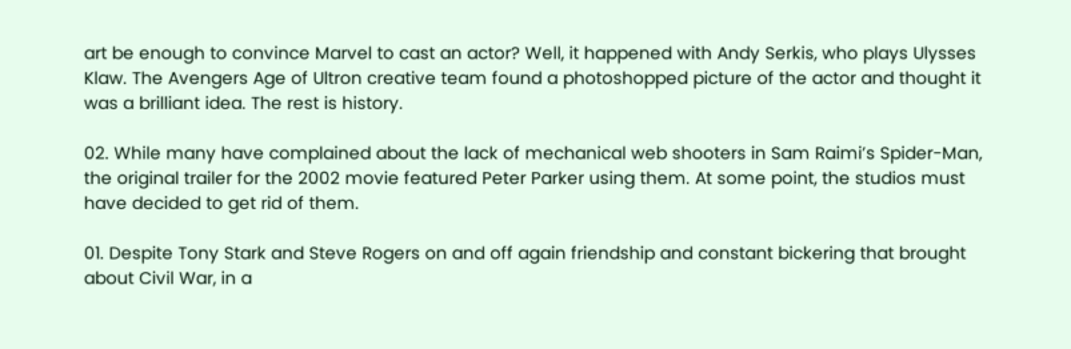art be enough to convince Marvel to cast an actor? Well, it happened with Andy Serkis, who plays Ulysses Klaw. The Avengers Age of Ultron creative team found a photoshopped picture of the actor and thought it was a brilliant idea. The rest is history.

02. While many have complained about the lack of mechanical web shooters in Sam Raimi’s Spider-Man, the original trailer for the 2002 movie featured Peter Parker using them. At some point, the studios must have decided to get rid of them.

01. Despite Tony Stark and Steve Rogers on and off again friendship and constant bickering that brought about Civil War, in a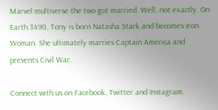Marvel multiverse the two got married. Well, not exactly. On Earth 3490, Tony is born Natasha Stark and becomes Iron Woman. She ultimately marries Captain America and prevents Civil War.

Connect with us on Facebook, Twitter and Instagram.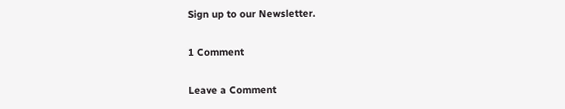Sign up to our Newsletter.

1 Comment

Leave a Comment